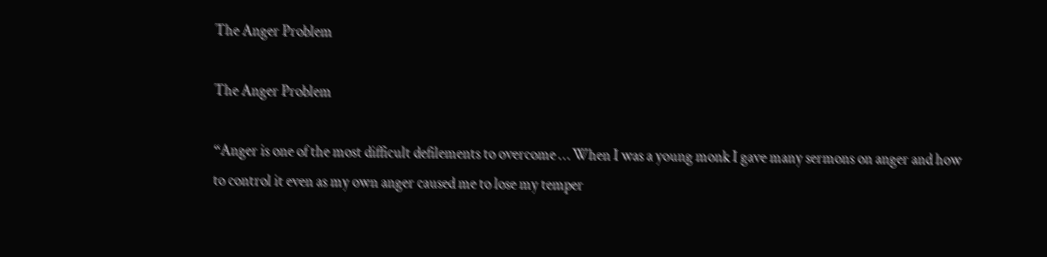The Anger Problem

The Anger Problem

“Anger is one of the most difficult defilements to overcome … When I was a young monk I gave many sermons on anger and how to control it even as my own anger caused me to lose my temper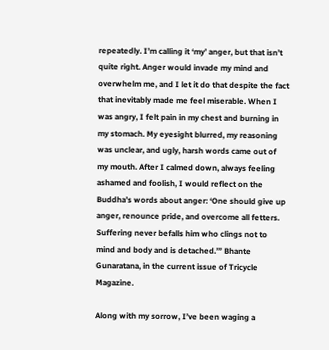repeatedly. I’m calling it ‘my’ anger, but that isn’t quite right. Anger would invade my mind and overwhelm me, and I let it do that despite the fact that inevitably made me feel miserable. When I was angry, I felt pain in my chest and burning in my stomach. My eyesight blurred, my reasoning was unclear, and ugly, harsh words came out of my mouth. After I calmed down, always feeling ashamed and foolish, I would reflect on the Buddha’s words about anger: ‘One should give up anger, renounce pride, and overcome all fetters. Suffering never befalls him who clings not to mind and body and is detached.’” Bhante Gunaratana, in the current issue of Tricycle Magazine.

Along with my sorrow, I’ve been waging a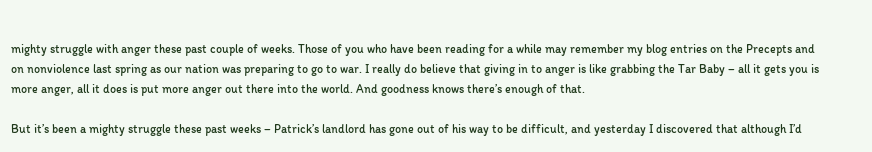mighty struggle with anger these past couple of weeks. Those of you who have been reading for a while may remember my blog entries on the Precepts and on nonviolence last spring as our nation was preparing to go to war. I really do believe that giving in to anger is like grabbing the Tar Baby – all it gets you is more anger, all it does is put more anger out there into the world. And goodness knows there’s enough of that.

But it’s been a mighty struggle these past weeks – Patrick’s landlord has gone out of his way to be difficult, and yesterday I discovered that although I’d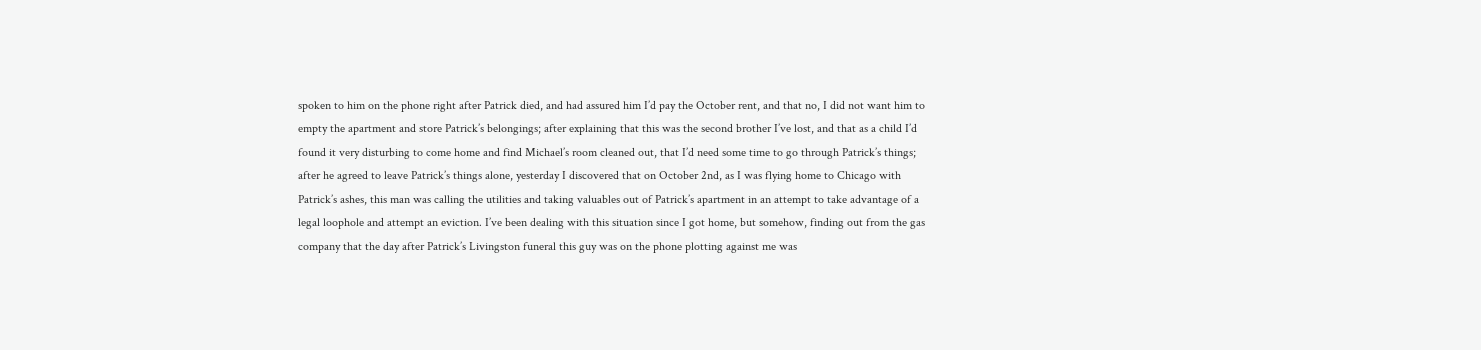spoken to him on the phone right after Patrick died, and had assured him I’d pay the October rent, and that no, I did not want him to empty the apartment and store Patrick’s belongings; after explaining that this was the second brother I’ve lost, and that as a child I’d found it very disturbing to come home and find Michael’s room cleaned out, that I’d need some time to go through Patrick’s things; after he agreed to leave Patrick’s things alone, yesterday I discovered that on October 2nd, as I was flying home to Chicago with Patrick’s ashes, this man was calling the utilities and taking valuables out of Patrick’s apartment in an attempt to take advantage of a legal loophole and attempt an eviction. I’ve been dealing with this situation since I got home, but somehow, finding out from the gas company that the day after Patrick’s Livingston funeral this guy was on the phone plotting against me was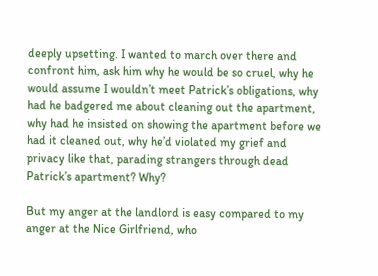deeply upsetting. I wanted to march over there and confront him, ask him why he would be so cruel, why he would assume I wouldn’t meet Patrick’s obligations, why had he badgered me about cleaning out the apartment, why had he insisted on showing the apartment before we had it cleaned out, why he’d violated my grief and privacy like that, parading strangers through dead Patrick’s apartment? Why?

But my anger at the landlord is easy compared to my anger at the Nice Girlfriend, who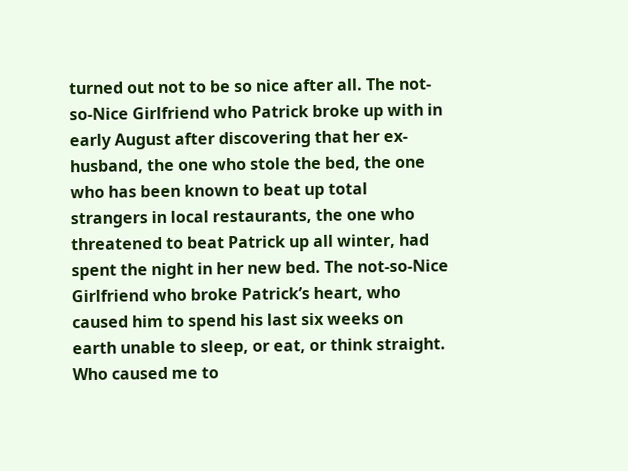turned out not to be so nice after all. The not-so-Nice Girlfriend who Patrick broke up with in early August after discovering that her ex-husband, the one who stole the bed, the one who has been known to beat up total strangers in local restaurants, the one who threatened to beat Patrick up all winter, had spent the night in her new bed. The not-so-Nice Girlfriend who broke Patrick’s heart, who caused him to spend his last six weeks on earth unable to sleep, or eat, or think straight. Who caused me to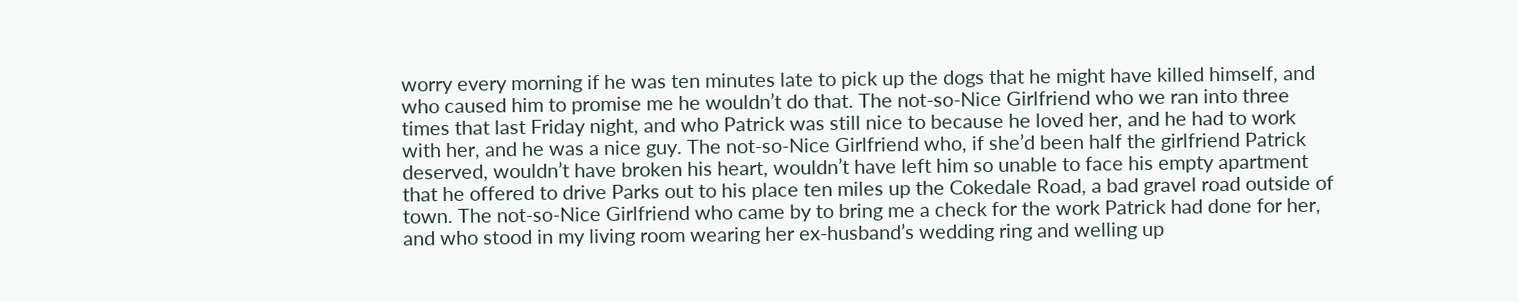worry every morning if he was ten minutes late to pick up the dogs that he might have killed himself, and who caused him to promise me he wouldn’t do that. The not-so-Nice Girlfriend who we ran into three times that last Friday night, and who Patrick was still nice to because he loved her, and he had to work with her, and he was a nice guy. The not-so-Nice Girlfriend who, if she’d been half the girlfriend Patrick deserved, wouldn’t have broken his heart, wouldn’t have left him so unable to face his empty apartment that he offered to drive Parks out to his place ten miles up the Cokedale Road, a bad gravel road outside of town. The not-so-Nice Girlfriend who came by to bring me a check for the work Patrick had done for her, and who stood in my living room wearing her ex-husband’s wedding ring and welling up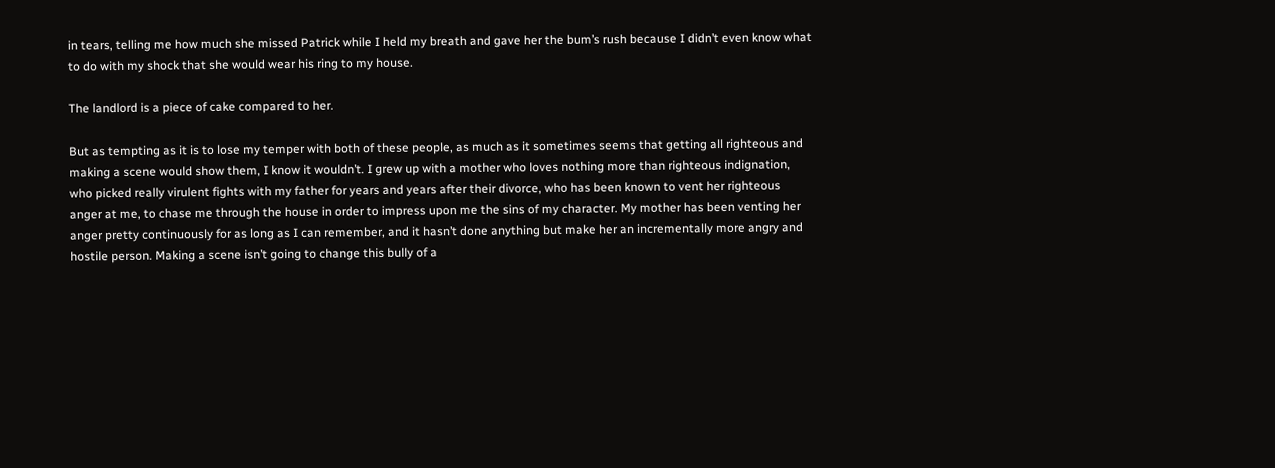in tears, telling me how much she missed Patrick while I held my breath and gave her the bum’s rush because I didn’t even know what to do with my shock that she would wear his ring to my house.

The landlord is a piece of cake compared to her.

But as tempting as it is to lose my temper with both of these people, as much as it sometimes seems that getting all righteous and making a scene would show them, I know it wouldn’t. I grew up with a mother who loves nothing more than righteous indignation, who picked really virulent fights with my father for years and years after their divorce, who has been known to vent her righteous anger at me, to chase me through the house in order to impress upon me the sins of my character. My mother has been venting her anger pretty continuously for as long as I can remember, and it hasn’t done anything but make her an incrementally more angry and hostile person. Making a scene isn’t going to change this bully of a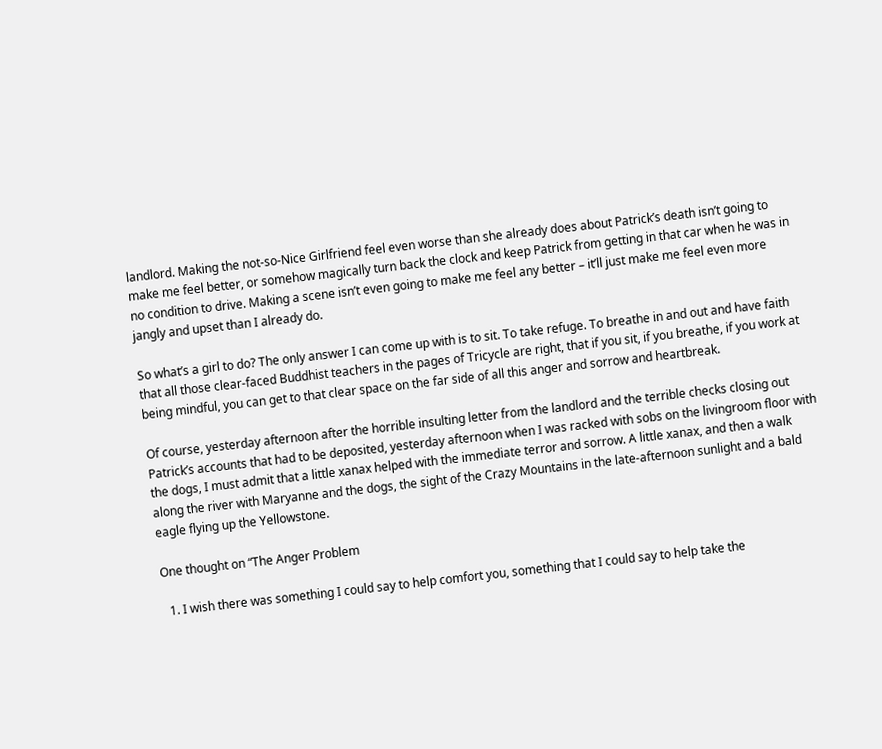landlord. Making the not-so-Nice Girlfriend feel even worse than she already does about Patrick’s death isn’t going to make me feel better, or somehow magically turn back the clock and keep Patrick from getting in that car when he was in no condition to drive. Making a scene isn’t even going to make me feel any better – it’ll just make me feel even more jangly and upset than I already do.

So what’s a girl to do? The only answer I can come up with is to sit. To take refuge. To breathe in and out and have faith that all those clear-faced Buddhist teachers in the pages of Tricycle are right, that if you sit, if you breathe, if you work at being mindful, you can get to that clear space on the far side of all this anger and sorrow and heartbreak.

Of course, yesterday afternoon after the horrible insulting letter from the landlord and the terrible checks closing out Patrick’s accounts that had to be deposited, yesterday afternoon when I was racked with sobs on the livingroom floor with the dogs, I must admit that a little xanax helped with the immediate terror and sorrow. A little xanax, and then a walk along the river with Maryanne and the dogs, the sight of the Crazy Mountains in the late-afternoon sunlight and a bald eagle flying up the Yellowstone.

One thought on “The Anger Problem

  1. I wish there was something I could say to help comfort you, something that I could say to help take the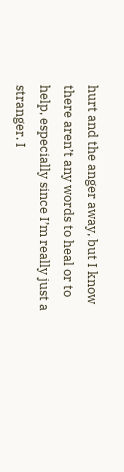hurt and the anger away, but I know there aren’t any words to heal or to help, especially since I’m really just a stranger. I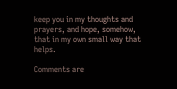keep you in my thoughts and prayers, and hope, somehow, that in my own small way that helps.

Comments are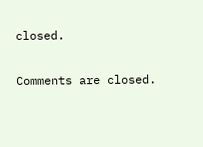closed.

Comments are closed.